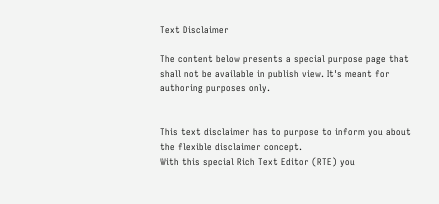Text Disclaimer

The content below presents a special purpose page that shall not be available in publish view. It's meant for authoring purposes only.


This text disclaimer has to purpose to inform you about the flexible disclaimer concept.
With this special Rich Text Editor (RTE) you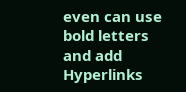even can use bold letters and add Hyperlinks